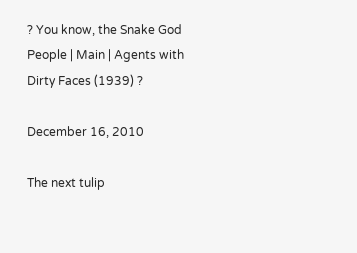? You know, the Snake God People | Main | Agents with Dirty Faces (1939) ?

December 16, 2010

The next tulip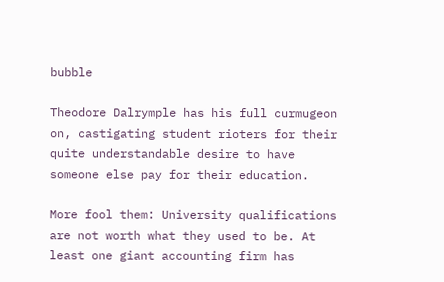bubble

Theodore Dalrymple has his full curmugeon on, castigating student rioters for their quite understandable desire to have someone else pay for their education.

More fool them: University qualifications are not worth what they used to be. At least one giant accounting firm has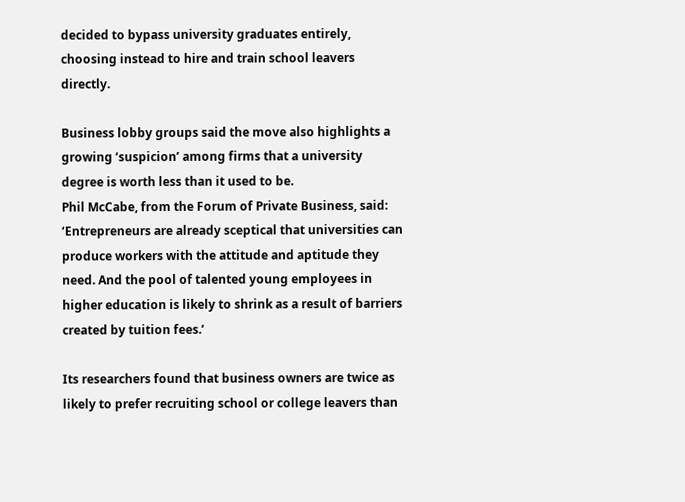decided to bypass university graduates entirely, choosing instead to hire and train school leavers directly.

Business lobby groups said the move also highlights a growing ‘suspicion’ among firms that a university degree is worth less than it used to be.
Phil McCabe, from the Forum of Private Business, said: ‘Entrepreneurs are already sceptical that universities can produce workers with the attitude and aptitude they need. And the pool of talented young employees in higher education is likely to shrink as a result of barriers created by tuition fees.’

Its researchers found that business owners are twice as likely to prefer recruiting school or college leavers than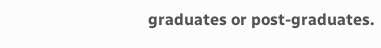graduates or post-graduates.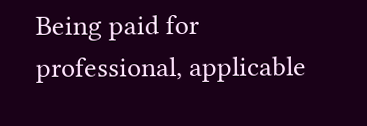Being paid for professional, applicable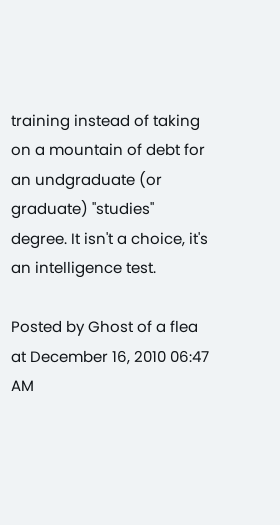training instead of taking on a mountain of debt for an undgraduate (or graduate) "studies" degree. It isn't a choice, it's an intelligence test.

Posted by Ghost of a flea at December 16, 2010 06:47 AM